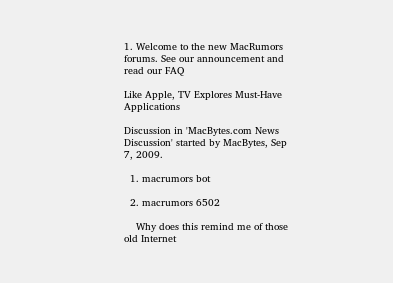1. Welcome to the new MacRumors forums. See our announcement and read our FAQ

Like Apple, TV Explores Must-Have Applications

Discussion in 'MacBytes.com News Discussion' started by MacBytes, Sep 7, 2009.

  1. macrumors bot

  2. macrumors 6502

    Why does this remind me of those old Internet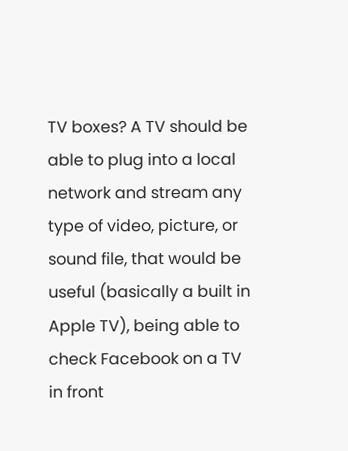TV boxes? A TV should be able to plug into a local network and stream any type of video, picture, or sound file, that would be useful (basically a built in Apple TV), being able to check Facebook on a TV in front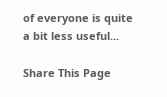of everyone is quite a bit less useful...

Share This Page